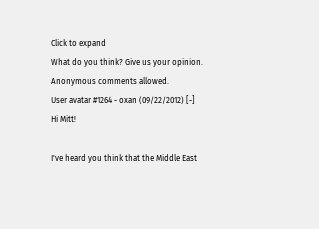Click to expand
What do you think? Give us your opinion. Anonymous comments allowed.
User avatar #1264 - oxan (09/22/2012) [-]
Hi Mitt!

I've heard you think that the Middle East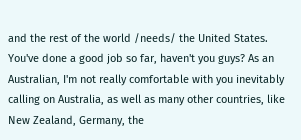and the rest of the world /needs/ the United States. You've done a good job so far, haven't you guys? As an Australian, I'm not really comfortable with you inevitably calling on Australia, as well as many other countries, like New Zealand, Germany, the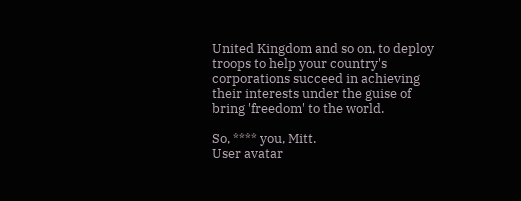United Kingdom and so on, to deploy troops to help your country's corporations succeed in achieving their interests under the guise of bring 'freedom' to the world.

So, **** you, Mitt.
User avatar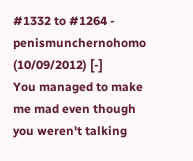#1332 to #1264 - penismunchernohomo (10/09/2012) [-]
You managed to make me mad even though you weren't talking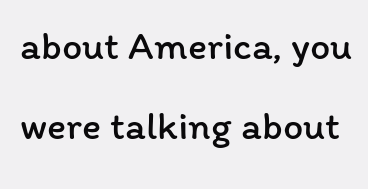about America, you were talking about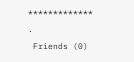************* .
 Friends (0)